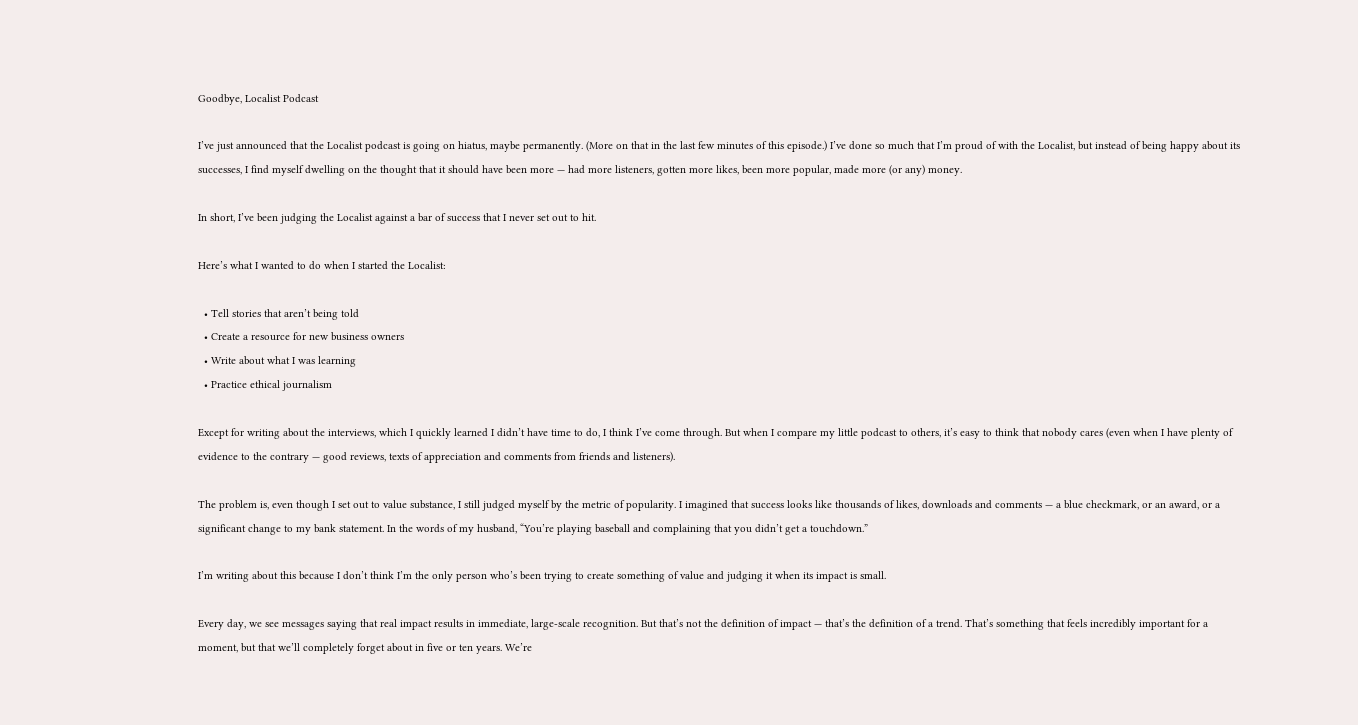Goodbye, Localist Podcast

I’ve just announced that the Localist podcast is going on hiatus, maybe permanently. (More on that in the last few minutes of this episode.) I’ve done so much that I’m proud of with the Localist, but instead of being happy about its successes, I find myself dwelling on the thought that it should have been more — had more listeners, gotten more likes, been more popular, made more (or any) money.

In short, I’ve been judging the Localist against a bar of success that I never set out to hit.

Here’s what I wanted to do when I started the Localist:

  • Tell stories that aren’t being told
  • Create a resource for new business owners
  • Write about what I was learning
  • Practice ethical journalism

Except for writing about the interviews, which I quickly learned I didn’t have time to do, I think I’ve come through. But when I compare my little podcast to others, it’s easy to think that nobody cares (even when I have plenty of evidence to the contrary — good reviews, texts of appreciation and comments from friends and listeners).

The problem is, even though I set out to value substance, I still judged myself by the metric of popularity. I imagined that success looks like thousands of likes, downloads and comments — a blue checkmark, or an award, or a significant change to my bank statement. In the words of my husband, “You’re playing baseball and complaining that you didn’t get a touchdown.”

I’m writing about this because I don’t think I’m the only person who’s been trying to create something of value and judging it when its impact is small.

Every day, we see messages saying that real impact results in immediate, large-scale recognition. But that’s not the definition of impact — that’s the definition of a trend. That’s something that feels incredibly important for a moment, but that we’ll completely forget about in five or ten years. We’re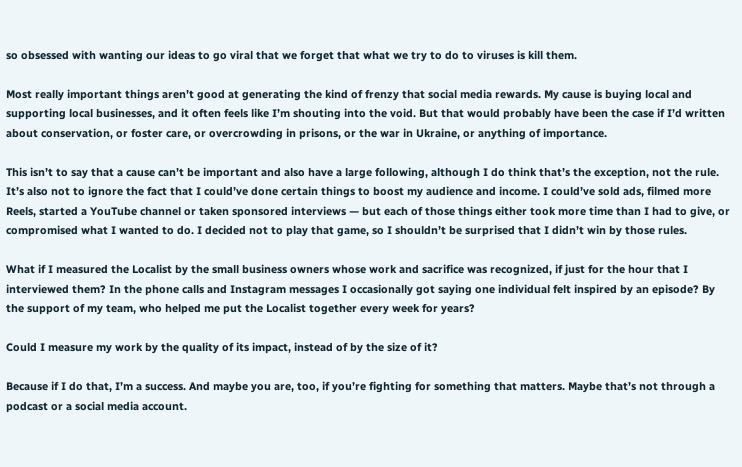so obsessed with wanting our ideas to go viral that we forget that what we try to do to viruses is kill them.

Most really important things aren’t good at generating the kind of frenzy that social media rewards. My cause is buying local and supporting local businesses, and it often feels like I’m shouting into the void. But that would probably have been the case if I’d written about conservation, or foster care, or overcrowding in prisons, or the war in Ukraine, or anything of importance.

This isn’t to say that a cause can’t be important and also have a large following, although I do think that’s the exception, not the rule. It’s also not to ignore the fact that I could’ve done certain things to boost my audience and income. I could’ve sold ads, filmed more Reels, started a YouTube channel or taken sponsored interviews — but each of those things either took more time than I had to give, or compromised what I wanted to do. I decided not to play that game, so I shouldn’t be surprised that I didn’t win by those rules.

What if I measured the Localist by the small business owners whose work and sacrifice was recognized, if just for the hour that I interviewed them? In the phone calls and Instagram messages I occasionally got saying one individual felt inspired by an episode? By the support of my team, who helped me put the Localist together every week for years?

Could I measure my work by the quality of its impact, instead of by the size of it?

Because if I do that, I’m a success. And maybe you are, too, if you’re fighting for something that matters. Maybe that’s not through a podcast or a social media account.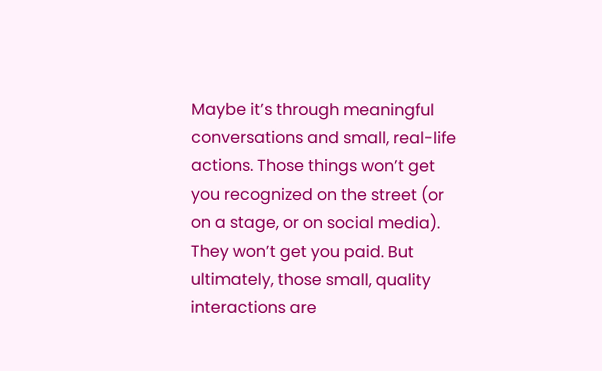Maybe it’s through meaningful conversations and small, real-life actions. Those things won’t get you recognized on the street (or on a stage, or on social media). They won’t get you paid. But ultimately, those small, quality interactions are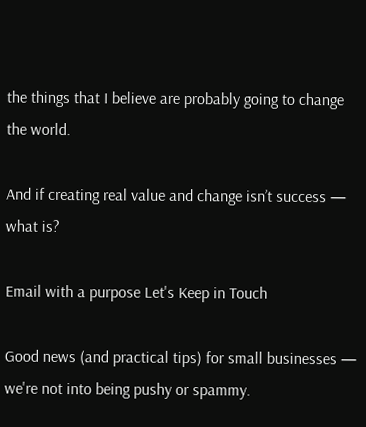the things that I believe are probably going to change the world.

And if creating real value and change isn’t success — what is?

Email with a purpose Let's Keep in Touch

Good news (and practical tips) for small businesses — we're not into being pushy or spammy.